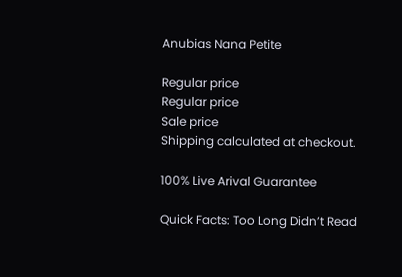Anubias Nana Petite

Regular price
Regular price
Sale price
Shipping calculated at checkout.

100% Live Arival Guarantee

Quick Facts: Too Long Didn’t Read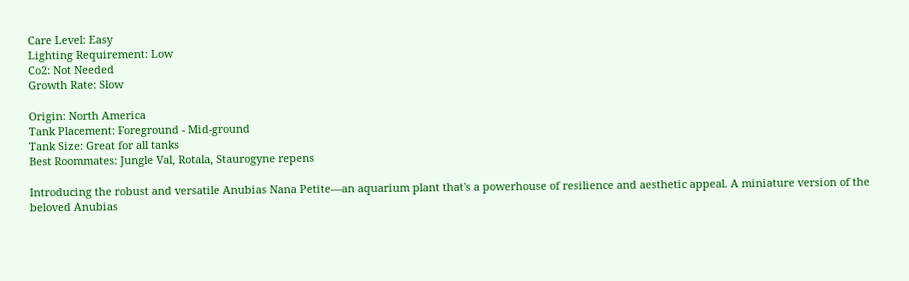Care Level: Easy
Lighting Requirement: Low
Co2: Not Needed
Growth Rate: Slow

Origin: North America
Tank Placement: Foreground - Mid-ground
Tank Size: Great for all tanks
Best Roommates: Jungle Val, Rotala, Staurogyne repens

Introducing the robust and versatile Anubias Nana Petite—an aquarium plant that's a powerhouse of resilience and aesthetic appeal. A miniature version of the beloved Anubias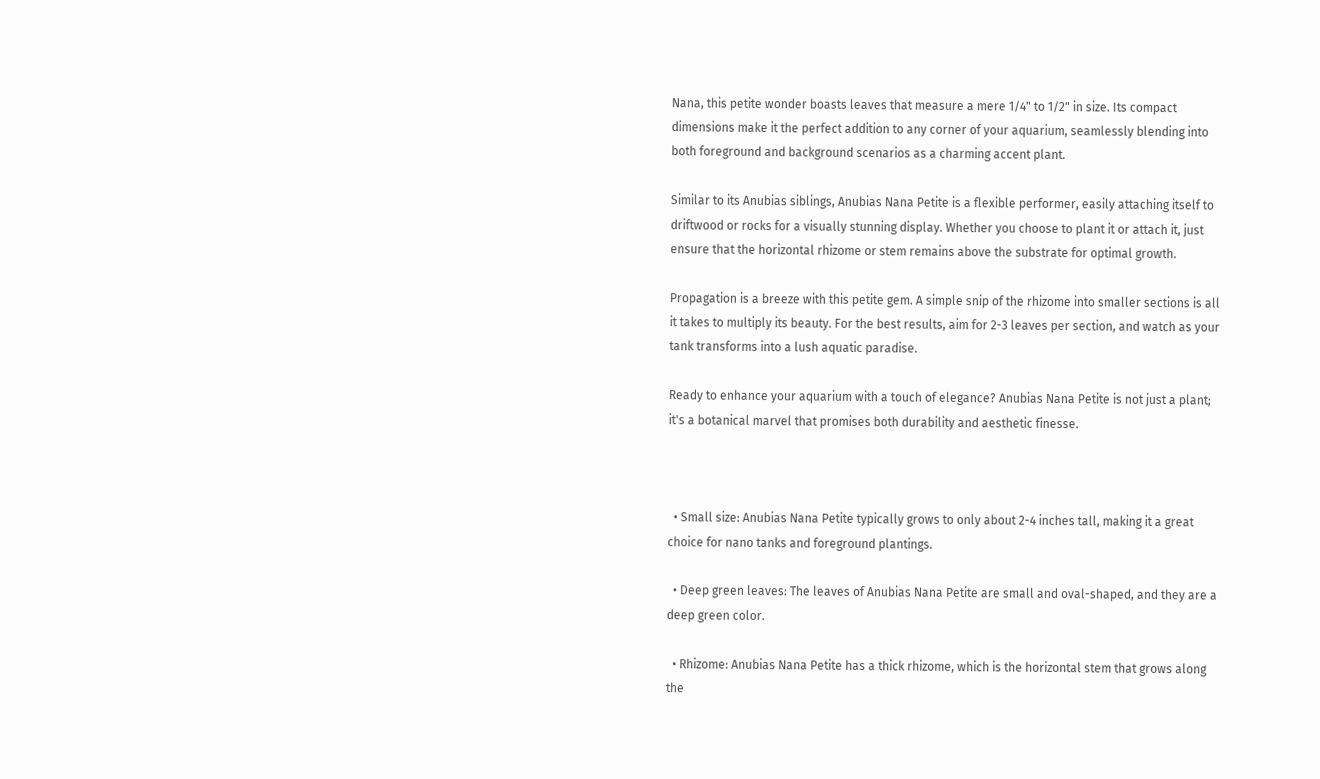Nana, this petite wonder boasts leaves that measure a mere 1/4" to 1/2" in size. Its compact dimensions make it the perfect addition to any corner of your aquarium, seamlessly blending into both foreground and background scenarios as a charming accent plant.

Similar to its Anubias siblings, Anubias Nana Petite is a flexible performer, easily attaching itself to driftwood or rocks for a visually stunning display. Whether you choose to plant it or attach it, just ensure that the horizontal rhizome or stem remains above the substrate for optimal growth.

Propagation is a breeze with this petite gem. A simple snip of the rhizome into smaller sections is all it takes to multiply its beauty. For the best results, aim for 2-3 leaves per section, and watch as your tank transforms into a lush aquatic paradise.

Ready to enhance your aquarium with a touch of elegance? Anubias Nana Petite is not just a plant; it's a botanical marvel that promises both durability and aesthetic finesse.



  • Small size: Anubias Nana Petite typically grows to only about 2-4 inches tall, making it a great choice for nano tanks and foreground plantings.

  • Deep green leaves: The leaves of Anubias Nana Petite are small and oval-shaped, and they are a deep green color.

  • Rhizome: Anubias Nana Petite has a thick rhizome, which is the horizontal stem that grows along the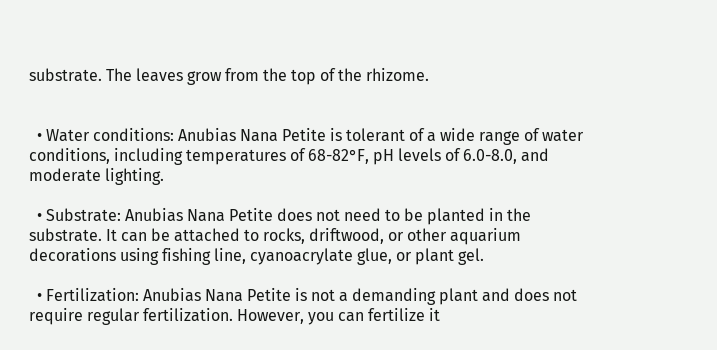substrate. The leaves grow from the top of the rhizome.


  • Water conditions: Anubias Nana Petite is tolerant of a wide range of water conditions, including temperatures of 68-82°F, pH levels of 6.0-8.0, and moderate lighting.

  • Substrate: Anubias Nana Petite does not need to be planted in the substrate. It can be attached to rocks, driftwood, or other aquarium decorations using fishing line, cyanoacrylate glue, or plant gel.

  • Fertilization: Anubias Nana Petite is not a demanding plant and does not require regular fertilization. However, you can fertilize it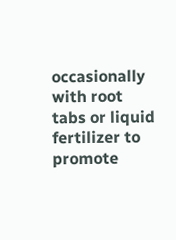occasionally with root tabs or liquid fertilizer to promote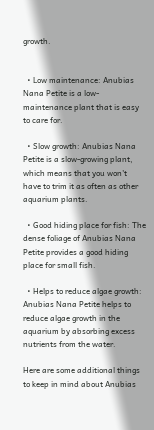growth.


  • Low maintenance: Anubias Nana Petite is a low-maintenance plant that is easy to care for.

  • Slow growth: Anubias Nana Petite is a slow-growing plant, which means that you won't have to trim it as often as other aquarium plants.

  • Good hiding place for fish: The dense foliage of Anubias Nana Petite provides a good hiding place for small fish.

  • Helps to reduce algae growth: Anubias Nana Petite helps to reduce algae growth in the aquarium by absorbing excess nutrients from the water.

Here are some additional things to keep in mind about Anubias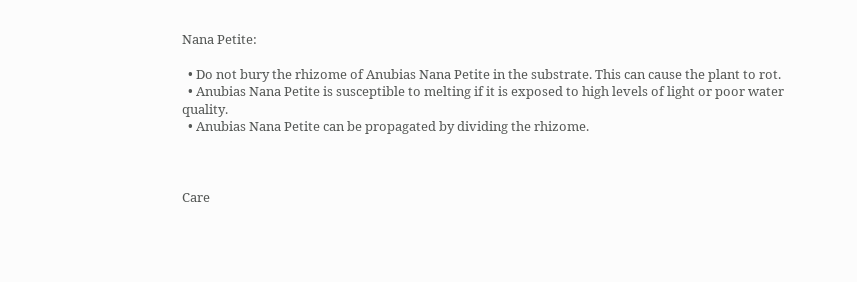Nana Petite:

  • Do not bury the rhizome of Anubias Nana Petite in the substrate. This can cause the plant to rot.
  • Anubias Nana Petite is susceptible to melting if it is exposed to high levels of light or poor water quality.
  • Anubias Nana Petite can be propagated by dividing the rhizome.



Care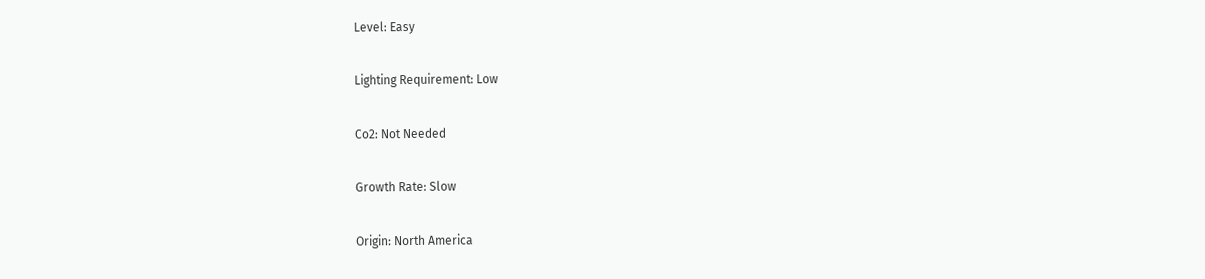Level: Easy

Lighting Requirement: Low

Co2: Not Needed

Growth Rate: Slow

Origin: North America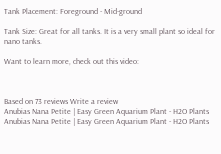Tank Placement: Foreground - Mid-ground

Tank Size: Great for all tanks. It is a very small plant so ideal for nano tanks.

Want to learn more, check out this video:



Based on 73 reviews Write a review
Anubias Nana Petite | Easy Green Aquarium Plant - H2O Plants Anubias Nana Petite | Easy Green Aquarium Plant - H2O Plants